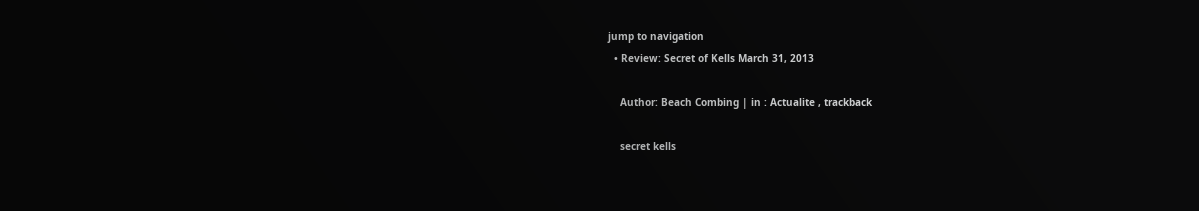jump to navigation
  • Review: Secret of Kells March 31, 2013

    Author: Beach Combing | in : Actualite , trackback

    secret kells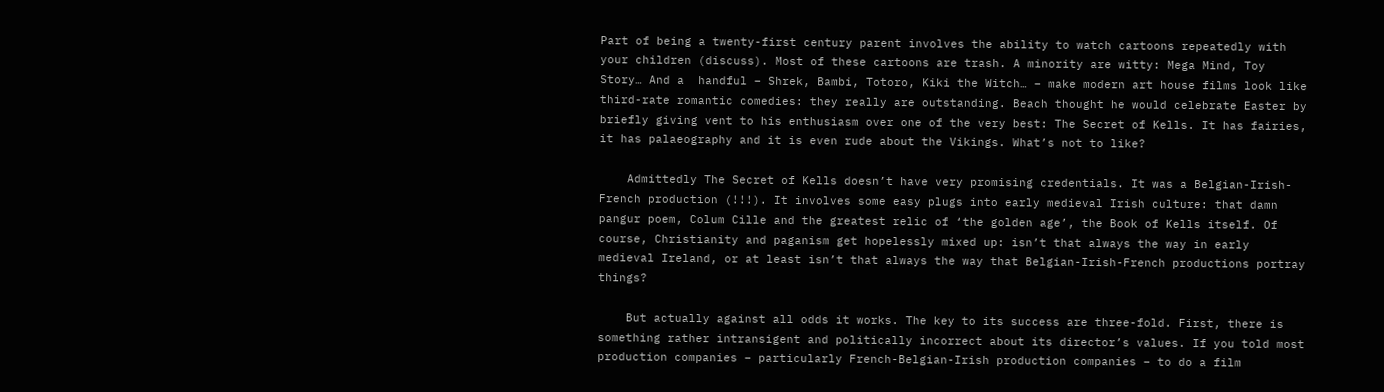Part of being a twenty-first century parent involves the ability to watch cartoons repeatedly with your children (discuss). Most of these cartoons are trash. A minority are witty: Mega Mind, Toy Story… And a  handful – Shrek, Bambi, Totoro, Kiki the Witch… – make modern art house films look like third-rate romantic comedies: they really are outstanding. Beach thought he would celebrate Easter by briefly giving vent to his enthusiasm over one of the very best: The Secret of Kells. It has fairies, it has palaeography and it is even rude about the Vikings. What’s not to like?

    Admittedly The Secret of Kells doesn’t have very promising credentials. It was a Belgian-Irish-French production (!!!). It involves some easy plugs into early medieval Irish culture: that damn pangur poem, Colum Cille and the greatest relic of ‘the golden age’, the Book of Kells itself. Of course, Christianity and paganism get hopelessly mixed up: isn’t that always the way in early medieval Ireland, or at least isn’t that always the way that Belgian-Irish-French productions portray things?

    But actually against all odds it works. The key to its success are three-fold. First, there is something rather intransigent and politically incorrect about its director’s values. If you told most production companies – particularly French-Belgian-Irish production companies – to do a film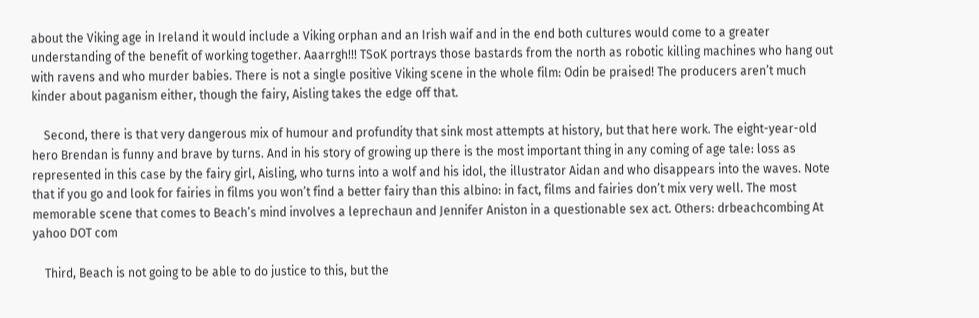about the Viking age in Ireland it would include a Viking orphan and an Irish waif and in the end both cultures would come to a greater understanding of the benefit of working together. Aaarrgh!!! TSoK portrays those bastards from the north as robotic killing machines who hang out with ravens and who murder babies. There is not a single positive Viking scene in the whole film: Odin be praised! The producers aren’t much kinder about paganism either, though the fairy, Aisling takes the edge off that.

    Second, there is that very dangerous mix of humour and profundity that sink most attempts at history, but that here work. The eight-year-old hero Brendan is funny and brave by turns. And in his story of growing up there is the most important thing in any coming of age tale: loss as represented in this case by the fairy girl, Aisling, who turns into a wolf and his idol, the illustrator Aidan and who disappears into the waves. Note that if you go and look for fairies in films you won’t find a better fairy than this albino: in fact, films and fairies don’t mix very well. The most memorable scene that comes to Beach’s mind involves a leprechaun and Jennifer Aniston in a questionable sex act. Others: drbeachcombing At yahoo DOT com

    Third, Beach is not going to be able to do justice to this, but the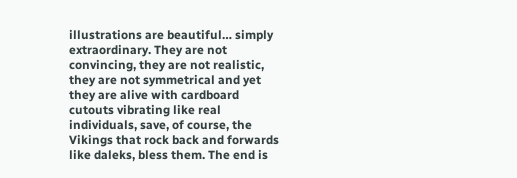illustrations are beautiful… simply extraordinary. They are not convincing, they are not realistic, they are not symmetrical and yet they are alive with cardboard cutouts vibrating like real individuals, save, of course, the Vikings that rock back and forwards like daleks, bless them. The end is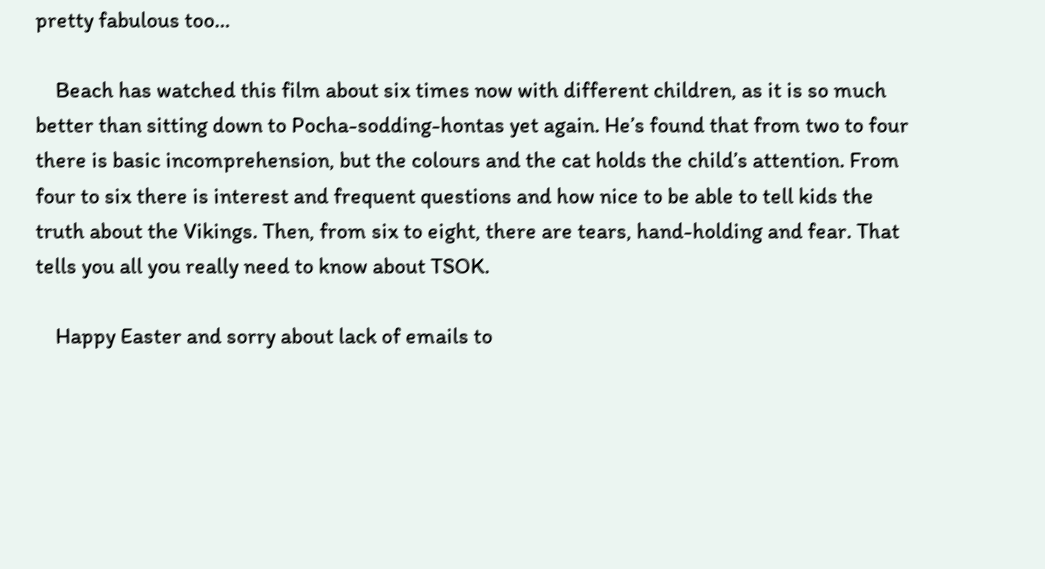pretty fabulous too…

    Beach has watched this film about six times now with different children, as it is so much better than sitting down to Pocha-sodding-hontas yet again. He’s found that from two to four there is basic incomprehension, but the colours and the cat holds the child’s attention. From four to six there is interest and frequent questions and how nice to be able to tell kids the truth about the Vikings. Then, from six to eight, there are tears, hand-holding and fear. That tells you all you really need to know about TSOK.

    Happy Easter and sorry about lack of emails to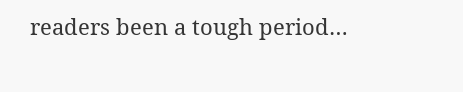readers been a tough period…